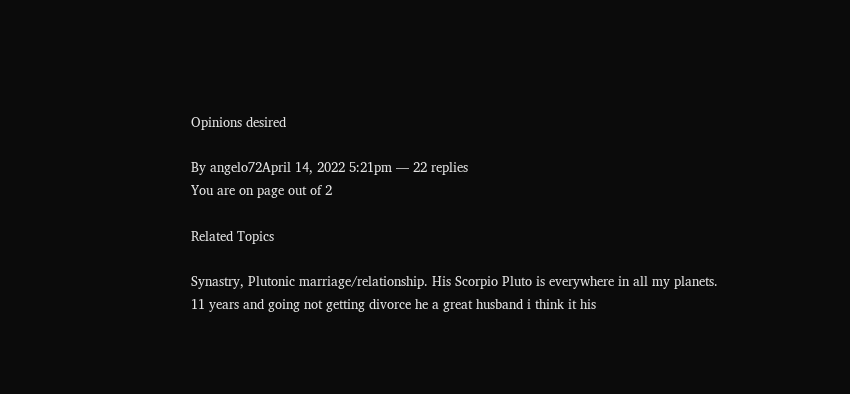Opinions desired

By angelo72April 14, 2022 5:21pm — 22 replies
You are on page out of 2

Related Topics

Synastry, Plutonic marriage/relationship. His Scorpio Pluto is everywhere in all my planets.
11 years and going not getting divorce he a great husband i think it his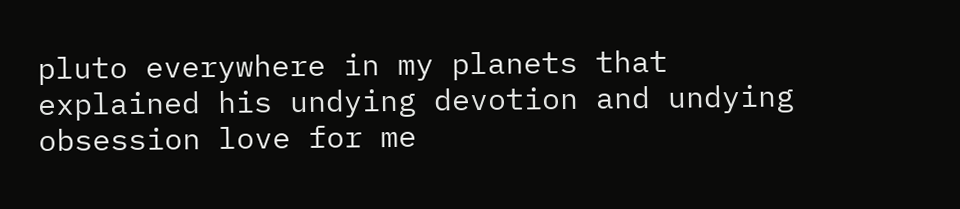pluto everywhere in my planets that explained his undying devotion and undying obsession love for me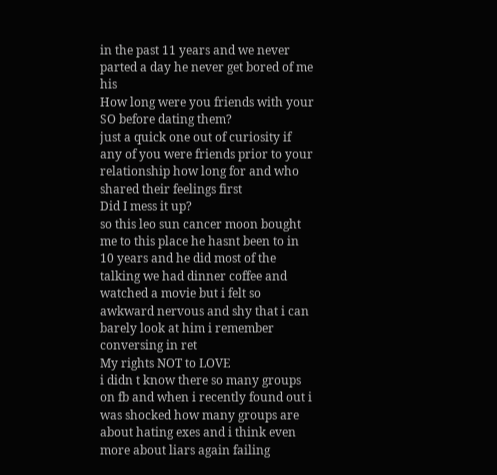in the past 11 years and we never parted a day he never get bored of me his
How long were you friends with your SO before dating them?
just a quick one out of curiosity if any of you were friends prior to your relationship how long for and who shared their feelings first
Did I mess it up?
so this leo sun cancer moon bought me to this place he hasnt been to in 10 years and he did most of the talking we had dinner coffee and watched a movie but i felt so awkward nervous and shy that i can barely look at him i remember conversing in ret
My rights NOT to LOVE
i didn t know there so many groups on fb and when i recently found out i was shocked how many groups are about hating exes and i think even more about liars again failing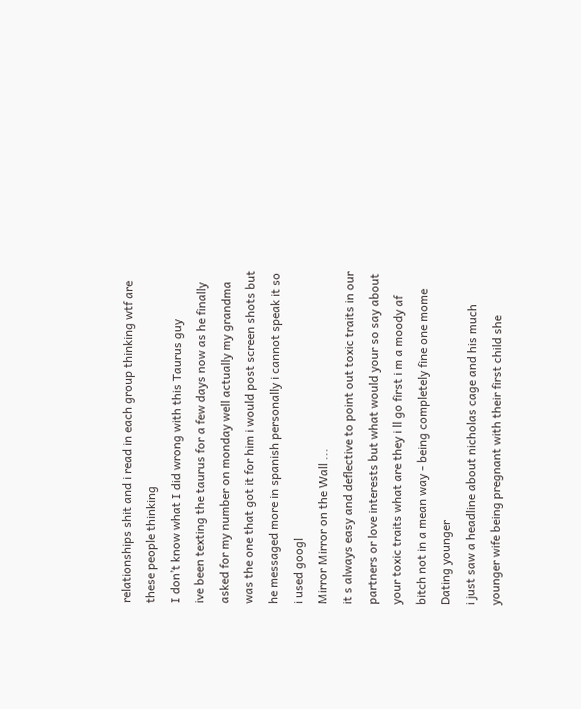relationships shit and i read in each group thinking wtf are these people thinking
I don’t know what I did wrong with this Taurus guy
ive been texting the taurus for a few days now as he finally asked for my number on monday well actually my grandma was the one that got it for him i would post screen shots but he messaged more in spanish personally i cannot speak it so i used googl
Mirror Mirror on the Wall ...
it s always easy and deflective to point out toxic traits in our partners or love interests but what would your so say about your toxic traits what are they i ll go first i m a moody af bitch not in a mean way - being completely fine one mome
Dating younger
i just saw a headline about nicholas cage and his much younger wife being pregnant with their first child she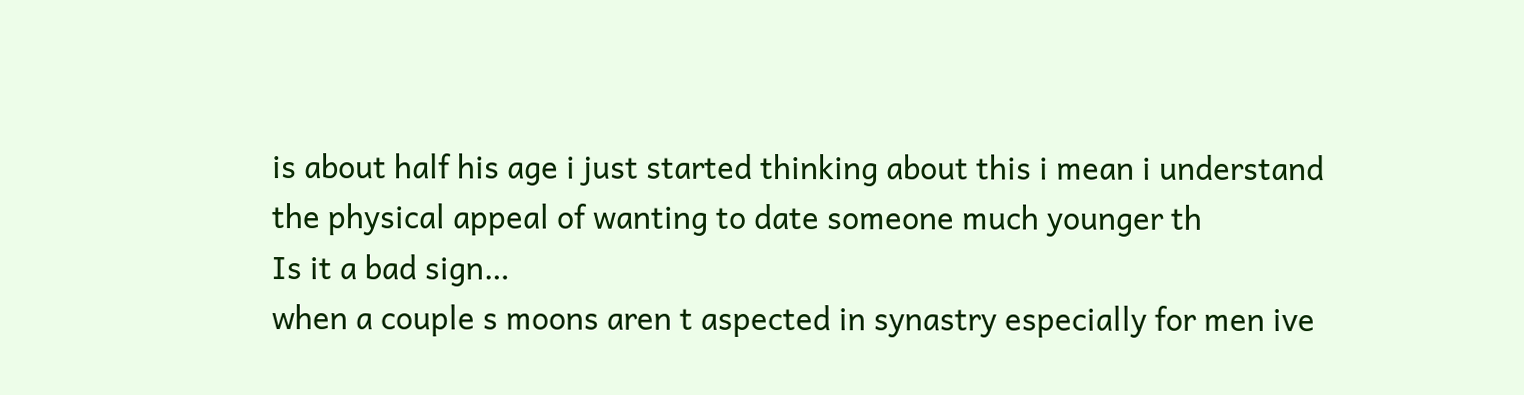is about half his age i just started thinking about this i mean i understand the physical appeal of wanting to date someone much younger th
Is it a bad sign…
when a couple s moons aren t aspected in synastry especially for men ive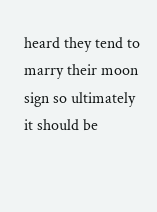heard they tend to marry their moon sign so ultimately it should be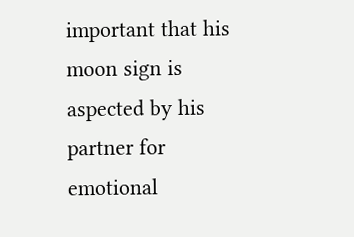important that his moon sign is aspected by his partner for emotional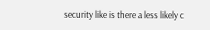security like is there a less likely c